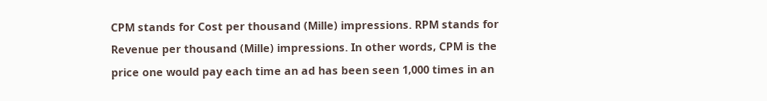CPM stands for Cost per thousand (Mille) impressions. RPM stands for Revenue per thousand (Mille) impressions. In other words, CPM is the price one would pay each time an ad has been seen 1,000 times in an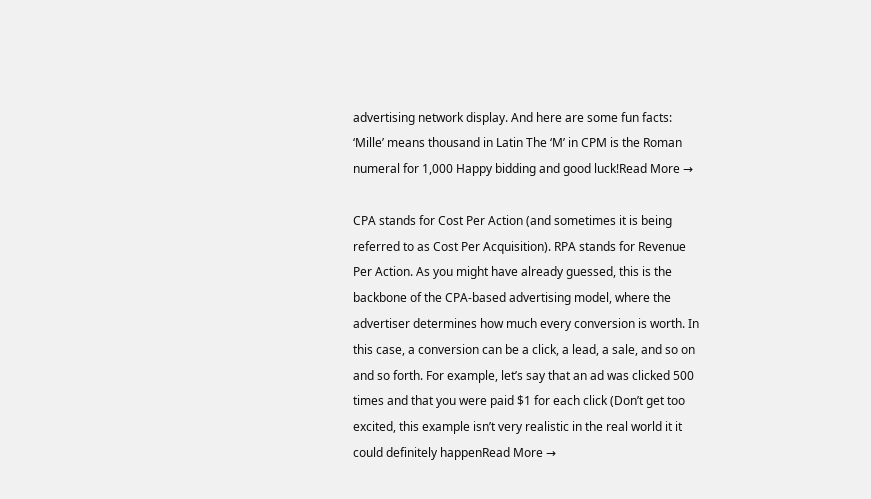advertising network display. And here are some fun facts: ‘Mille’ means thousand in Latin The ‘M’ in CPM is the Roman numeral for 1,000 Happy bidding and good luck!Read More →

CPA stands for Cost Per Action (and sometimes it is being referred to as Cost Per Acquisition). RPA stands for Revenue Per Action. As you might have already guessed, this is the backbone of the CPA-based advertising model, where the advertiser determines how much every conversion is worth. In this case, a conversion can be a click, a lead, a sale, and so on and so forth. For example, let’s say that an ad was clicked 500 times and that you were paid $1 for each click (Don’t get too excited, this example isn’t very realistic in the real world it it could definitely happenRead More →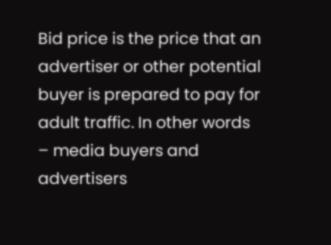Bid price is the price that an advertiser or other potential buyer is prepared to pay for adult traffic. In other words – media buyers and advertisers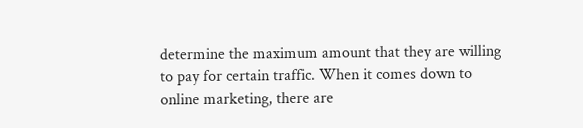determine the maximum amount that they are willing to pay for certain traffic. When it comes down to online marketing, there are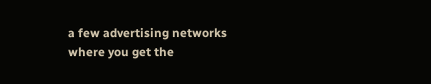a few advertising networks where you get the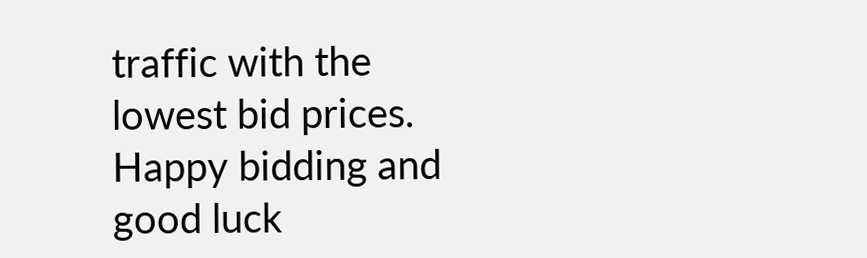traffic with the lowest bid prices. Happy bidding and good luck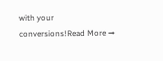with your conversions!Read More →